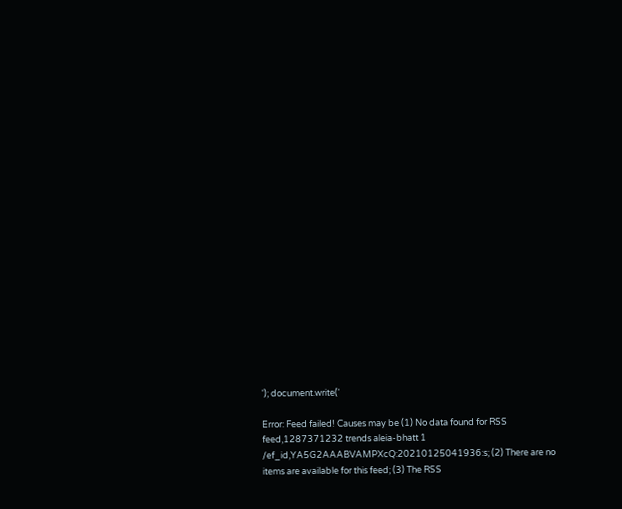'); document.write('

Error: Feed failed! Causes may be (1) No data found for RSS feed,1287371232 trends aleia-bhatt 1 /ef_id,YA5G2AAABVAMPXcQ:20210125041936:s; (2) There are no items are available for this feed; (3) The RSS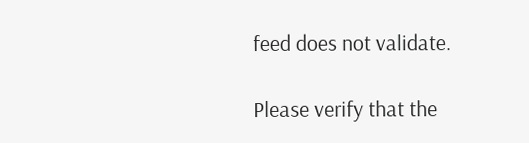feed does not validate.

Please verify that the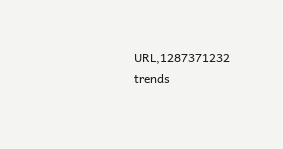URL,1287371232 trends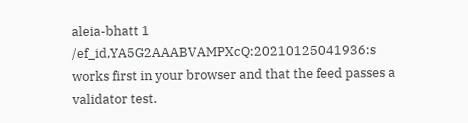aleia-bhatt 1 /ef_id,YA5G2AAABVAMPXcQ:20210125041936:s works first in your browser and that the feed passes a validator test.